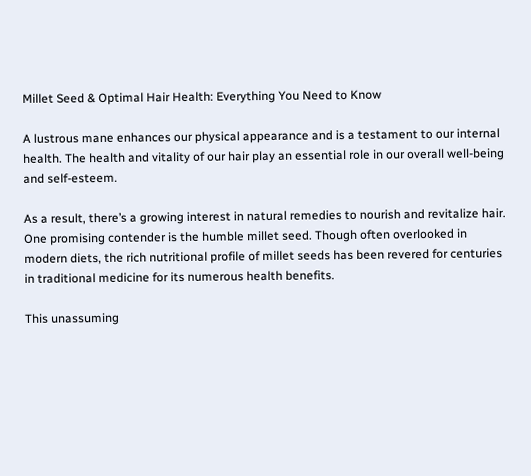Millet Seed & Optimal Hair Health: Everything You Need to Know

A lustrous mane enhances our physical appearance and is a testament to our internal health. The health and vitality of our hair play an essential role in our overall well-being and self-esteem.

As a result, there’s a growing interest in natural remedies to nourish and revitalize hair. One promising contender is the humble millet seed. Though often overlooked in modern diets, the rich nutritional profile of millet seeds has been revered for centuries in traditional medicine for its numerous health benefits.

This unassuming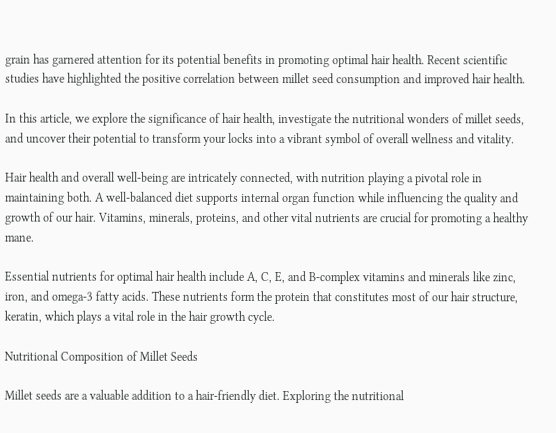grain has garnered attention for its potential benefits in promoting optimal hair health. Recent scientific studies have highlighted the positive correlation between millet seed consumption and improved hair health.

In this article, we explore the significance of hair health, investigate the nutritional wonders of millet seeds, and uncover their potential to transform your locks into a vibrant symbol of overall wellness and vitality.

Hair health and overall well-being are intricately connected, with nutrition playing a pivotal role in maintaining both. A well-balanced diet supports internal organ function while influencing the quality and growth of our hair. Vitamins, minerals, proteins, and other vital nutrients are crucial for promoting a healthy mane.

Essential nutrients for optimal hair health include A, C, E, and B-complex vitamins and minerals like zinc, iron, and omega-3 fatty acids. These nutrients form the protein that constitutes most of our hair structure, keratin, which plays a vital role in the hair growth cycle.

Nutritional Composition of Millet Seeds

Millet seeds are a valuable addition to a hair-friendly diet. Exploring the nutritional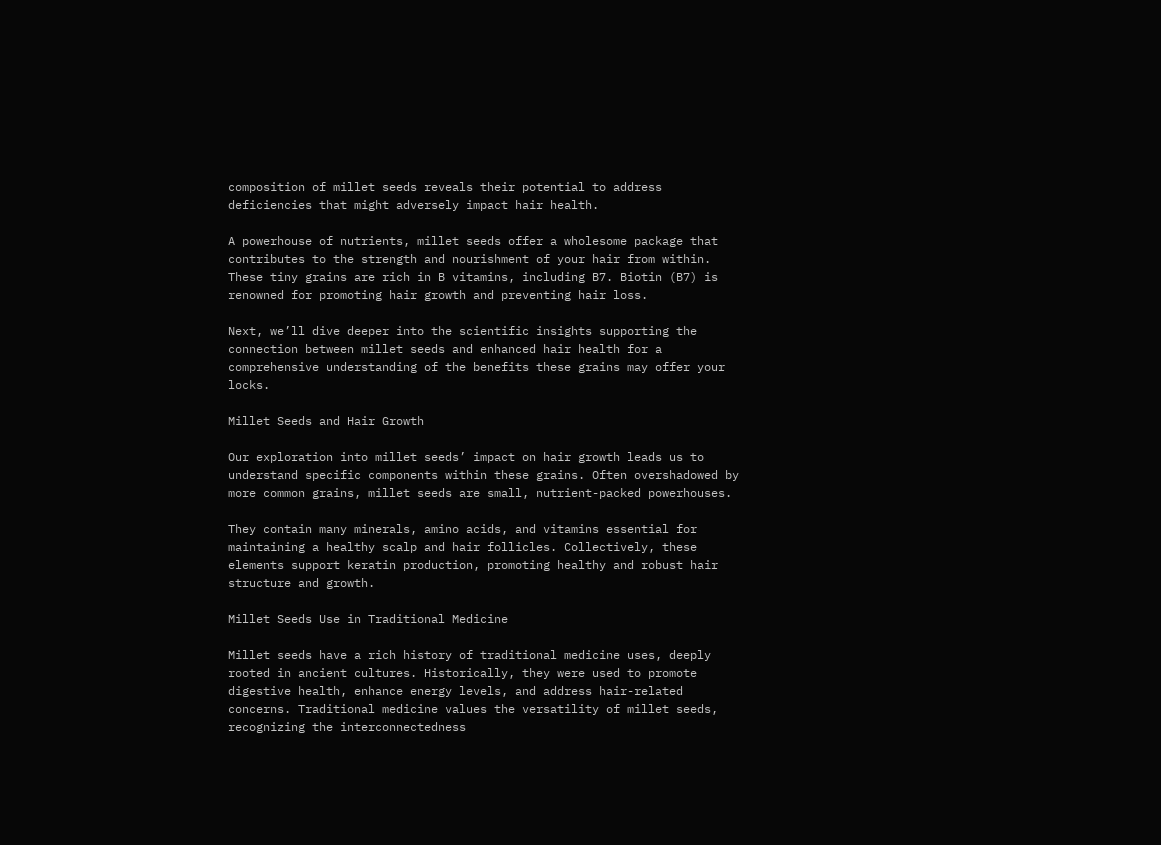composition of millet seeds reveals their potential to address deficiencies that might adversely impact hair health.

A powerhouse of nutrients, millet seeds offer a wholesome package that contributes to the strength and nourishment of your hair from within. These tiny grains are rich in B vitamins, including B7. Biotin (B7) is renowned for promoting hair growth and preventing hair loss.

Next, we’ll dive deeper into the scientific insights supporting the connection between millet seeds and enhanced hair health for a comprehensive understanding of the benefits these grains may offer your locks.

Millet Seeds and Hair Growth

Our exploration into millet seeds’ impact on hair growth leads us to understand specific components within these grains. Often overshadowed by more common grains, millet seeds are small, nutrient-packed powerhouses.

They contain many minerals, amino acids, and vitamins essential for maintaining a healthy scalp and hair follicles. Collectively, these elements support keratin production, promoting healthy and robust hair structure and growth.

Millet Seeds Use in Traditional Medicine

Millet seeds have a rich history of traditional medicine uses, deeply rooted in ancient cultures. Historically, they were used to promote digestive health, enhance energy levels, and address hair-related concerns. Traditional medicine values the versatility of millet seeds, recognizing the interconnectedness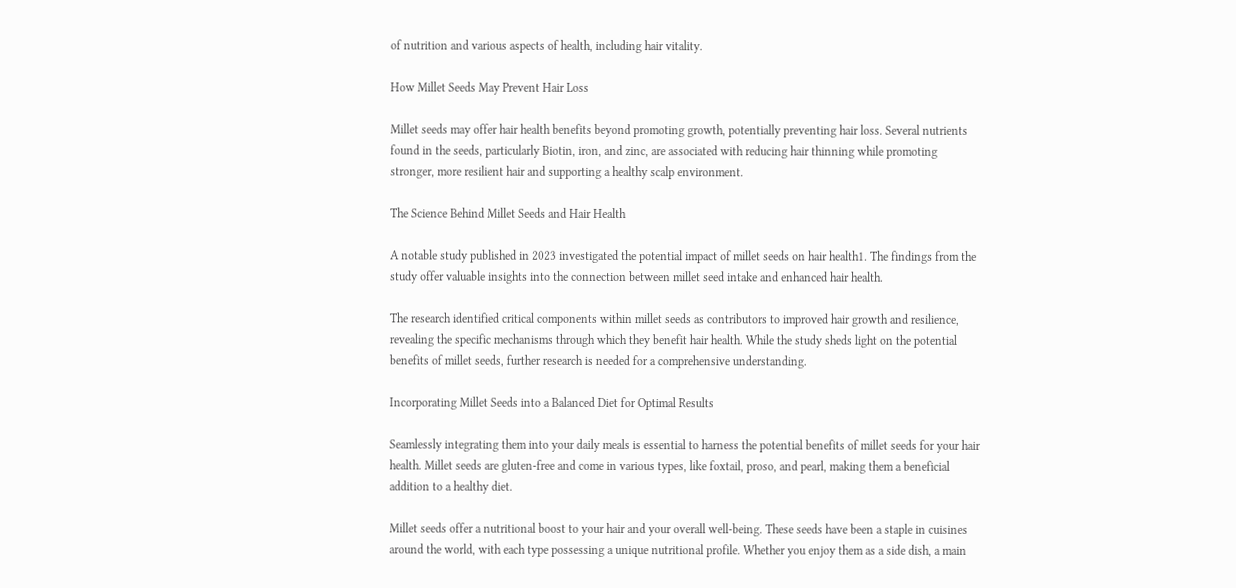of nutrition and various aspects of health, including hair vitality.

How Millet Seeds May Prevent Hair Loss

Millet seeds may offer hair health benefits beyond promoting growth, potentially preventing hair loss. Several nutrients found in the seeds, particularly Biotin, iron, and zinc, are associated with reducing hair thinning while promoting stronger, more resilient hair and supporting a healthy scalp environment.

The Science Behind Millet Seeds and Hair Health

A notable study published in 2023 investigated the potential impact of millet seeds on hair health1. The findings from the study offer valuable insights into the connection between millet seed intake and enhanced hair health.

The research identified critical components within millet seeds as contributors to improved hair growth and resilience, revealing the specific mechanisms through which they benefit hair health. While the study sheds light on the potential benefits of millet seeds, further research is needed for a comprehensive understanding.

Incorporating Millet Seeds into a Balanced Diet for Optimal Results

Seamlessly integrating them into your daily meals is essential to harness the potential benefits of millet seeds for your hair health. Millet seeds are gluten-free and come in various types, like foxtail, proso, and pearl, making them a beneficial addition to a healthy diet.

Millet seeds offer a nutritional boost to your hair and your overall well-being. These seeds have been a staple in cuisines around the world, with each type possessing a unique nutritional profile. Whether you enjoy them as a side dish, a main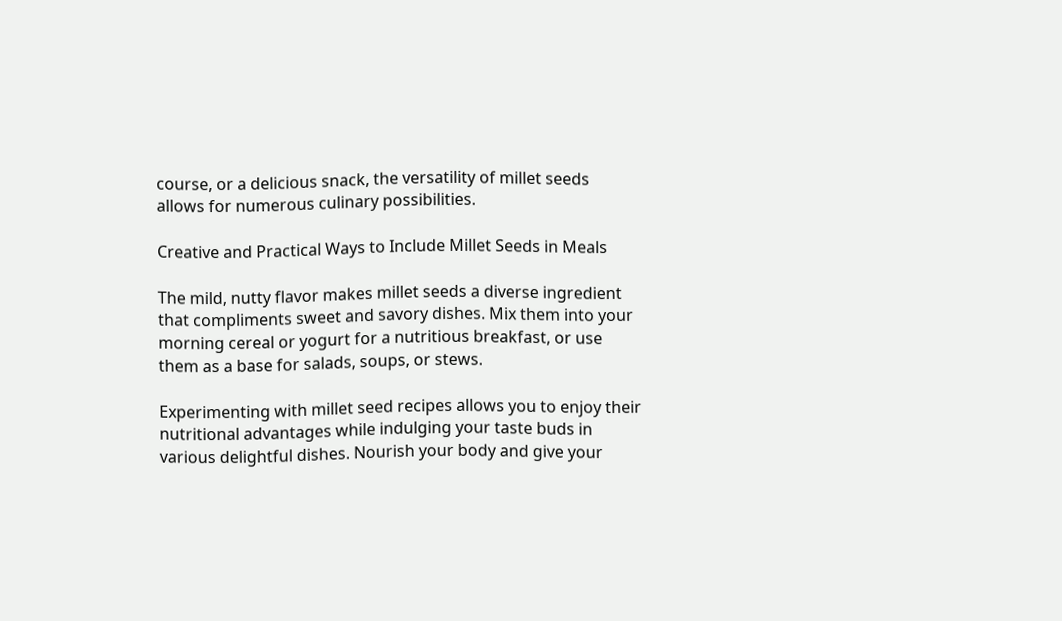course, or a delicious snack, the versatility of millet seeds allows for numerous culinary possibilities.

Creative and Practical Ways to Include Millet Seeds in Meals

The mild, nutty flavor makes millet seeds a diverse ingredient that compliments sweet and savory dishes. Mix them into your morning cereal or yogurt for a nutritious breakfast, or use them as a base for salads, soups, or stews.

Experimenting with millet seed recipes allows you to enjoy their nutritional advantages while indulging your taste buds in various delightful dishes. Nourish your body and give your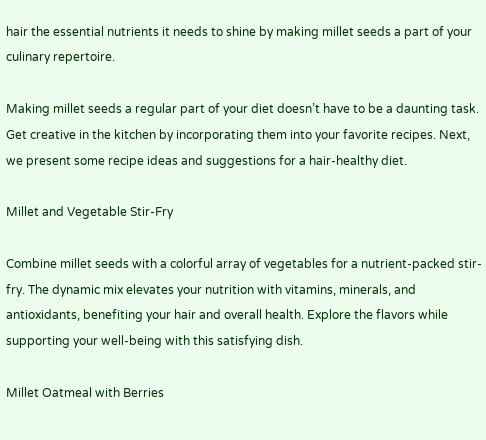hair the essential nutrients it needs to shine by making millet seeds a part of your culinary repertoire.

Making millet seeds a regular part of your diet doesn’t have to be a daunting task. Get creative in the kitchen by incorporating them into your favorite recipes. Next, we present some recipe ideas and suggestions for a hair-healthy diet.

Millet and Vegetable Stir-Fry

Combine millet seeds with a colorful array of vegetables for a nutrient-packed stir-fry. The dynamic mix elevates your nutrition with vitamins, minerals, and antioxidants, benefiting your hair and overall health. Explore the flavors while supporting your well-being with this satisfying dish.

Millet Oatmeal with Berries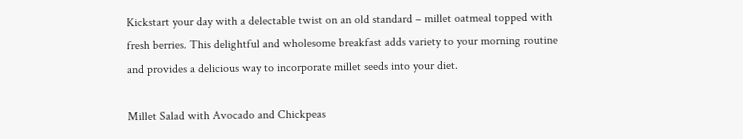Kickstart your day with a delectable twist on an old standard – millet oatmeal topped with fresh berries. This delightful and wholesome breakfast adds variety to your morning routine and provides a delicious way to incorporate millet seeds into your diet.

Millet Salad with Avocado and Chickpeas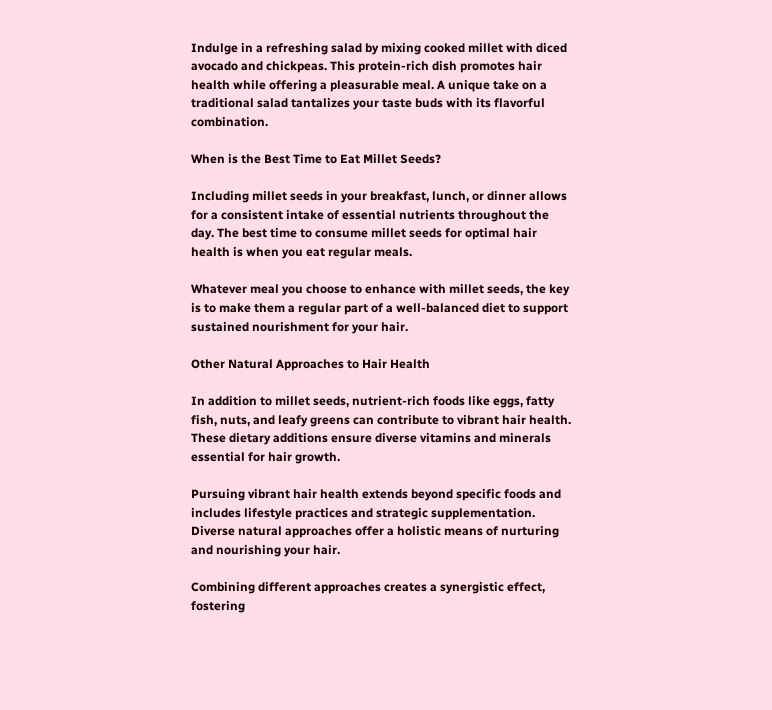Indulge in a refreshing salad by mixing cooked millet with diced avocado and chickpeas. This protein-rich dish promotes hair health while offering a pleasurable meal. A unique take on a traditional salad tantalizes your taste buds with its flavorful combination.

When is the Best Time to Eat Millet Seeds?

Including millet seeds in your breakfast, lunch, or dinner allows for a consistent intake of essential nutrients throughout the day. The best time to consume millet seeds for optimal hair health is when you eat regular meals.

Whatever meal you choose to enhance with millet seeds, the key is to make them a regular part of a well-balanced diet to support sustained nourishment for your hair.

Other Natural Approaches to Hair Health

In addition to millet seeds, nutrient-rich foods like eggs, fatty fish, nuts, and leafy greens can contribute to vibrant hair health. These dietary additions ensure diverse vitamins and minerals essential for hair growth.

Pursuing vibrant hair health extends beyond specific foods and includes lifestyle practices and strategic supplementation. Diverse natural approaches offer a holistic means of nurturing and nourishing your hair.

Combining different approaches creates a synergistic effect, fostering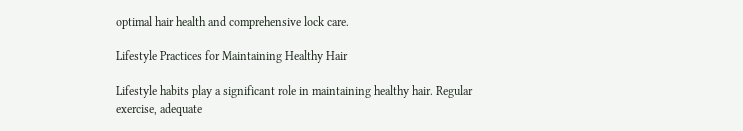optimal hair health and comprehensive lock care.

Lifestyle Practices for Maintaining Healthy Hair

Lifestyle habits play a significant role in maintaining healthy hair. Regular exercise, adequate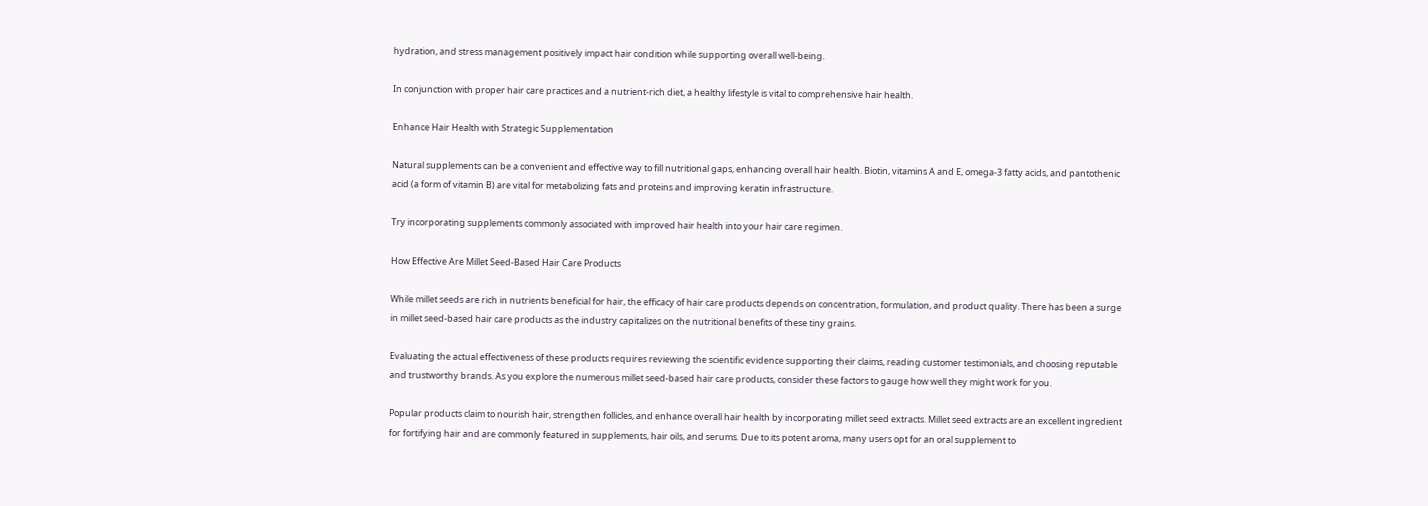hydration, and stress management positively impact hair condition while supporting overall well-being.

In conjunction with proper hair care practices and a nutrient-rich diet, a healthy lifestyle is vital to comprehensive hair health.

Enhance Hair Health with Strategic Supplementation

Natural supplements can be a convenient and effective way to fill nutritional gaps, enhancing overall hair health. Biotin, vitamins A and E, omega-3 fatty acids, and pantothenic acid (a form of vitamin B) are vital for metabolizing fats and proteins and improving keratin infrastructure.

Try incorporating supplements commonly associated with improved hair health into your hair care regimen.

How Effective Are Millet Seed-Based Hair Care Products

While millet seeds are rich in nutrients beneficial for hair, the efficacy of hair care products depends on concentration, formulation, and product quality. There has been a surge in millet seed-based hair care products as the industry capitalizes on the nutritional benefits of these tiny grains.

Evaluating the actual effectiveness of these products requires reviewing the scientific evidence supporting their claims, reading customer testimonials, and choosing reputable and trustworthy brands. As you explore the numerous millet seed-based hair care products, consider these factors to gauge how well they might work for you.

Popular products claim to nourish hair, strengthen follicles, and enhance overall hair health by incorporating millet seed extracts. Millet seed extracts are an excellent ingredient for fortifying hair and are commonly featured in supplements, hair oils, and serums. Due to its potent aroma, many users opt for an oral supplement to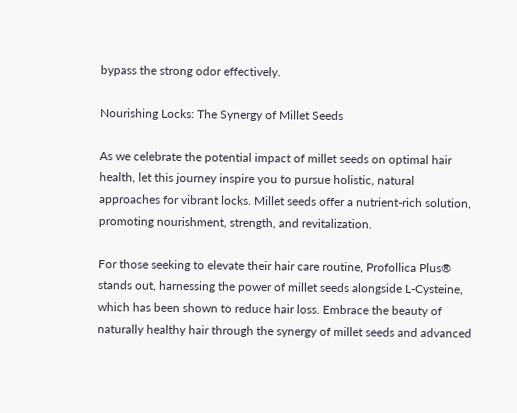bypass the strong odor effectively.

Nourishing Locks: The Synergy of Millet Seeds

As we celebrate the potential impact of millet seeds on optimal hair health, let this journey inspire you to pursue holistic, natural approaches for vibrant locks. Millet seeds offer a nutrient-rich solution, promoting nourishment, strength, and revitalization.

For those seeking to elevate their hair care routine, Profollica Plus® stands out, harnessing the power of millet seeds alongside L-Cysteine, which has been shown to reduce hair loss. Embrace the beauty of naturally healthy hair through the synergy of millet seeds and advanced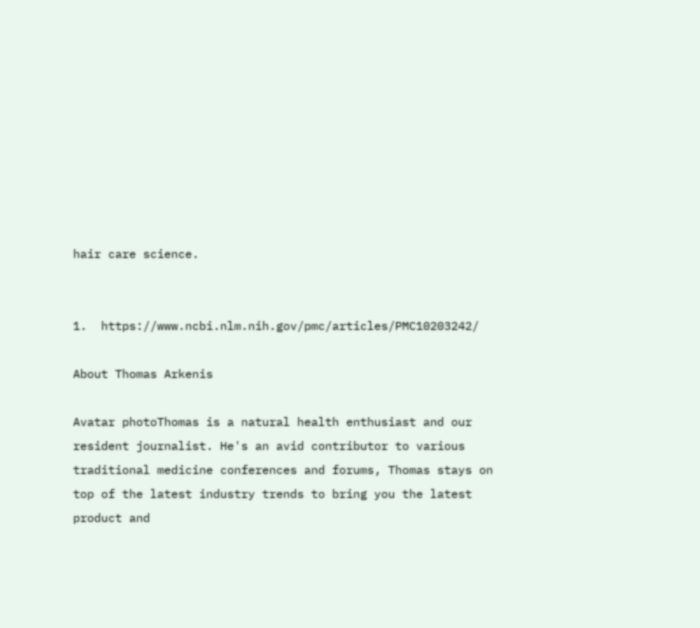hair care science.


1.  https://www.ncbi.nlm.nih.gov/pmc/articles/PMC10203242/

About Thomas Arkenis

Avatar photoThomas is a natural health enthusiast and our resident journalist. He's an avid contributor to various traditional medicine conferences and forums, Thomas stays on top of the latest industry trends to bring you the latest product and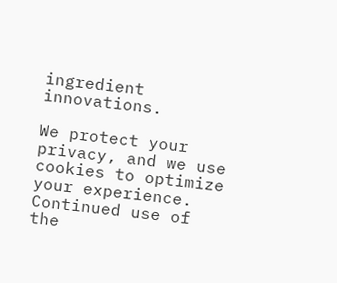ingredient innovations.

We protect your privacy, and we use cookies to optimize your experience. Continued use of the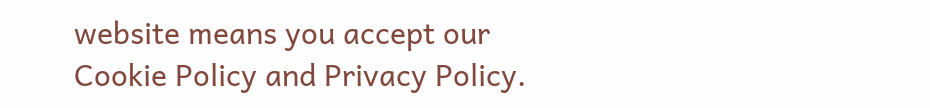website means you accept our Cookie Policy and Privacy Policy.